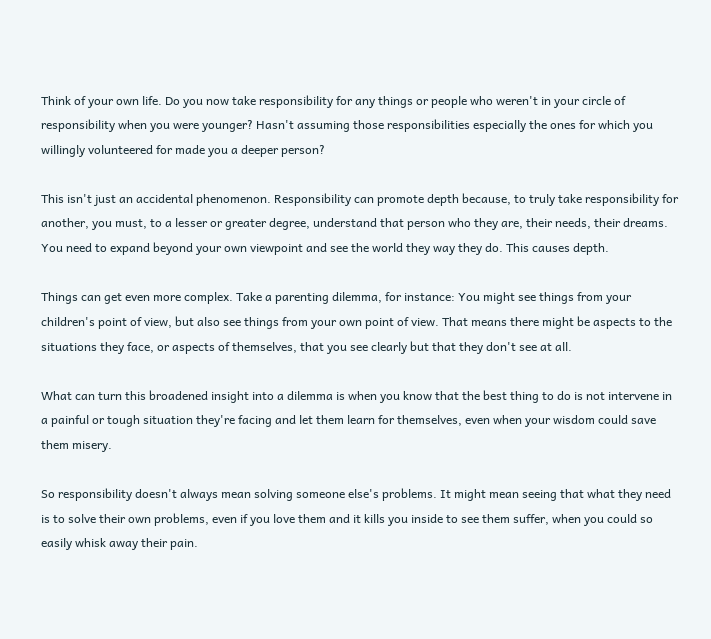Think of your own life. Do you now take responsibility for any things or people who weren't in your circle of responsibility when you were younger? Hasn't assuming those responsibilities especially the ones for which you willingly volunteered for made you a deeper person?

This isn't just an accidental phenomenon. Responsibility can promote depth because, to truly take responsibility for another, you must, to a lesser or greater degree, understand that person who they are, their needs, their dreams. You need to expand beyond your own viewpoint and see the world they way they do. This causes depth.

Things can get even more complex. Take a parenting dilemma, for instance: You might see things from your children's point of view, but also see things from your own point of view. That means there might be aspects to the situations they face, or aspects of themselves, that you see clearly but that they don't see at all.

What can turn this broadened insight into a dilemma is when you know that the best thing to do is not intervene in a painful or tough situation they're facing and let them learn for themselves, even when your wisdom could save them misery.

So responsibility doesn't always mean solving someone else's problems. It might mean seeing that what they need is to solve their own problems, even if you love them and it kills you inside to see them suffer, when you could so easily whisk away their pain.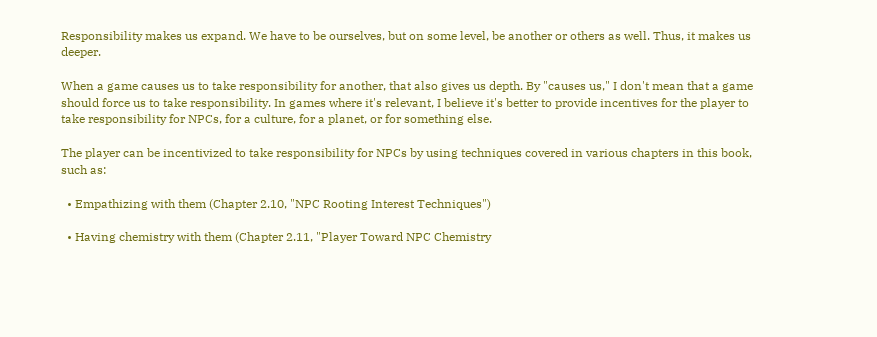Responsibility makes us expand. We have to be ourselves, but on some level, be another or others as well. Thus, it makes us deeper.

When a game causes us to take responsibility for another, that also gives us depth. By "causes us," I don't mean that a game should force us to take responsibility. In games where it's relevant, I believe it's better to provide incentives for the player to take responsibility for NPCs, for a culture, for a planet, or for something else.

The player can be incentivized to take responsibility for NPCs by using techniques covered in various chapters in this book, such as:

  • Empathizing with them (Chapter 2.10, "NPC Rooting Interest Techniques")

  • Having chemistry with them (Chapter 2.11, "Player Toward NPC Chemistry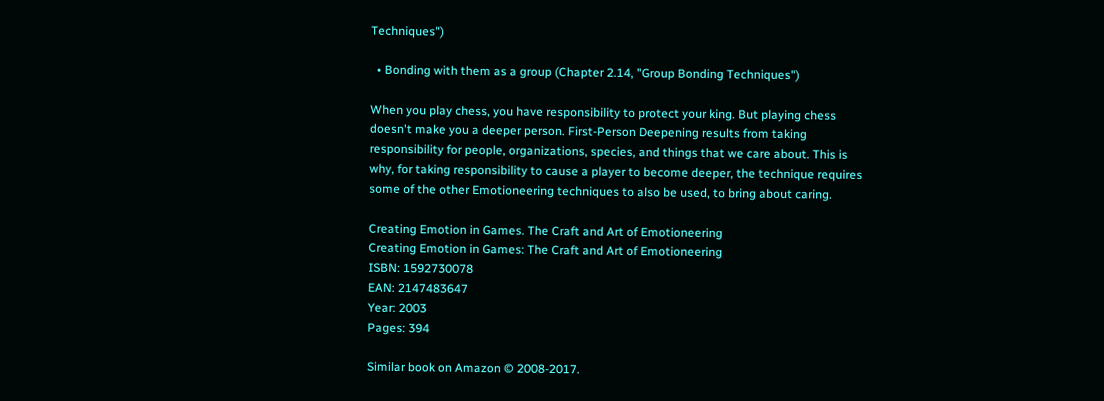Techniques")

  • Bonding with them as a group (Chapter 2.14, "Group Bonding Techniques")

When you play chess, you have responsibility to protect your king. But playing chess doesn't make you a deeper person. First-Person Deepening results from taking responsibility for people, organizations, species, and things that we care about. This is why, for taking responsibility to cause a player to become deeper, the technique requires some of the other Emotioneering techniques to also be used, to bring about caring.

Creating Emotion in Games. The Craft and Art of Emotioneering
Creating Emotion in Games: The Craft and Art of Emotioneering
ISBN: 1592730078
EAN: 2147483647
Year: 2003
Pages: 394

Similar book on Amazon © 2008-2017.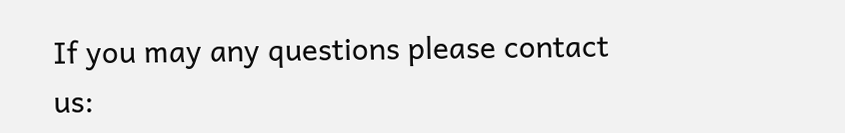If you may any questions please contact us: